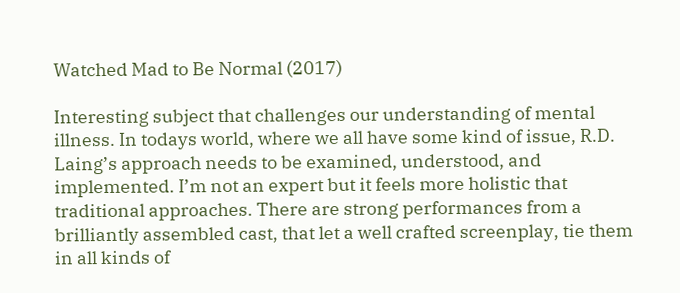Watched Mad to Be Normal (2017)

Interesting subject that challenges our understanding of mental illness. In todays world, where we all have some kind of issue, R.D. Laing’s approach needs to be examined, understood, and implemented. I’m not an expert but it feels more holistic that traditional approaches. There are strong performances from a brilliantly assembled cast, that let a well crafted screenplay, tie them in all kinds of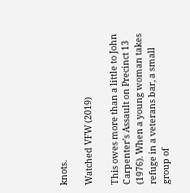knots.

Watched VFW (2019)

This owes more than a little to John Carpenter’s Assault on Precinct 13 (1976). When a young woman takes refuge in a veterans bar, a small group of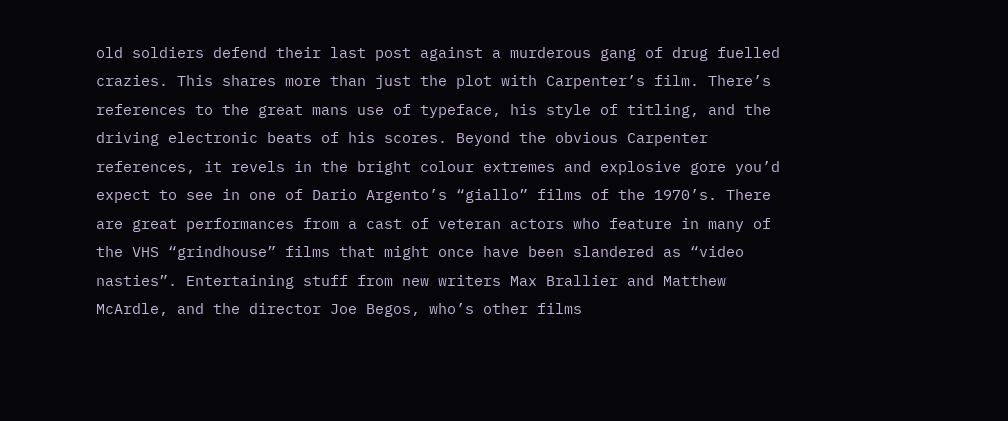old soldiers defend their last post against a murderous gang of drug fuelled crazies. This shares more than just the plot with Carpenter’s film. There’s references to the great mans use of typeface, his style of titling, and the driving electronic beats of his scores. Beyond the obvious Carpenter references, it revels in the bright colour extremes and explosive gore you’d expect to see in one of Dario Argento’s “giallo” films of the 1970’s. There are great performances from a cast of veteran actors who feature in many of the VHS “grindhouse” films that might once have been slandered as “video nasties”. Entertaining stuff from new writers Max Brallier and Matthew McArdle, and the director Joe Begos, who’s other films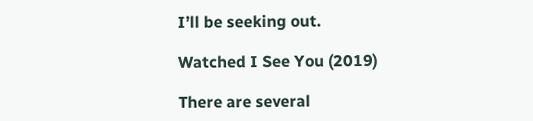I’ll be seeking out.

Watched I See You (2019)

There are several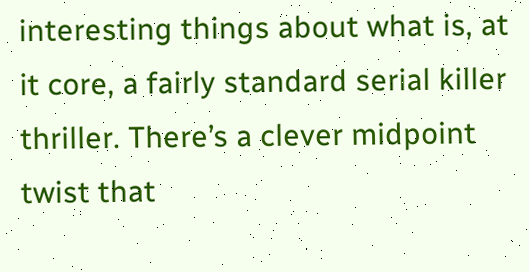interesting things about what is, at it core, a fairly standard serial killer thriller. There’s a clever midpoint twist that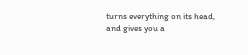turns everything on its head, and gives you a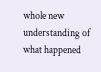whole new understanding of what happened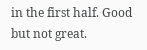in the first half. Good but not great.